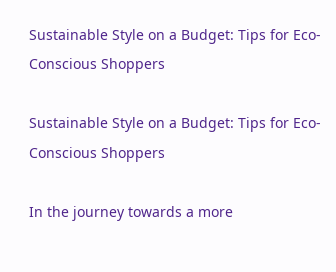Sustainable Style on a Budget: Tips for Eco-Conscious Shoppers

Sustainable Style on a Budget: Tips for Eco-Conscious Shoppers

In the journey towards a more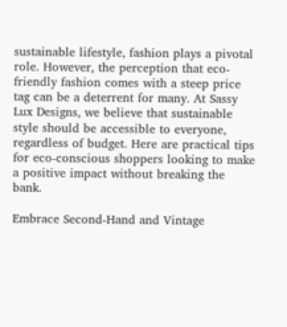sustainable lifestyle, fashion plays a pivotal role. However, the perception that eco-friendly fashion comes with a steep price tag can be a deterrent for many. At Sassy Lux Designs, we believe that sustainable style should be accessible to everyone, regardless of budget. Here are practical tips for eco-conscious shoppers looking to make a positive impact without breaking the bank.

Embrace Second-Hand and Vintage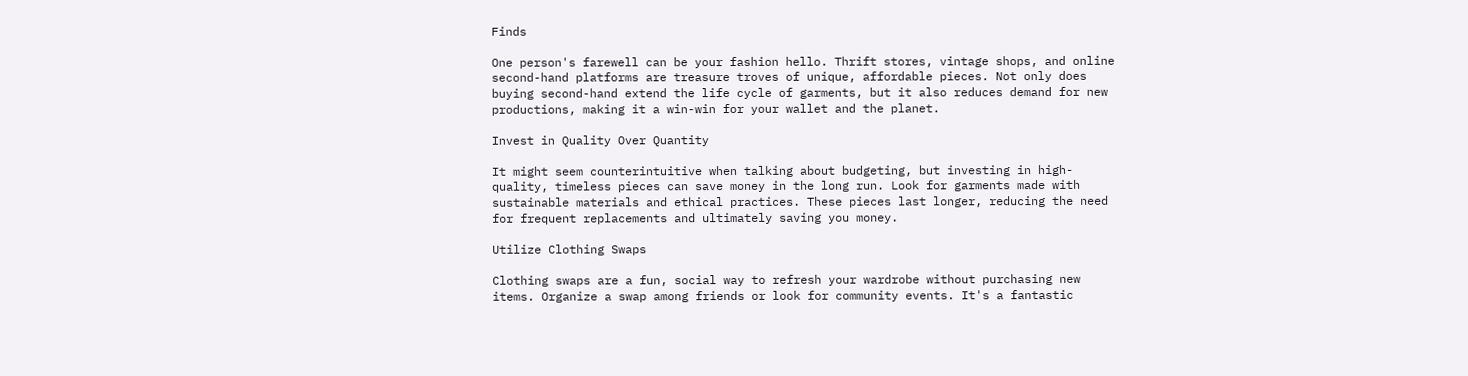Finds

One person's farewell can be your fashion hello. Thrift stores, vintage shops, and online second-hand platforms are treasure troves of unique, affordable pieces. Not only does buying second-hand extend the life cycle of garments, but it also reduces demand for new productions, making it a win-win for your wallet and the planet.

Invest in Quality Over Quantity

It might seem counterintuitive when talking about budgeting, but investing in high-quality, timeless pieces can save money in the long run. Look for garments made with sustainable materials and ethical practices. These pieces last longer, reducing the need for frequent replacements and ultimately saving you money.

Utilize Clothing Swaps

Clothing swaps are a fun, social way to refresh your wardrobe without purchasing new items. Organize a swap among friends or look for community events. It's a fantastic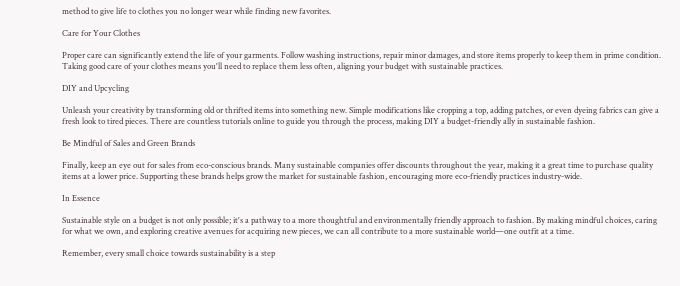method to give life to clothes you no longer wear while finding new favorites.

Care for Your Clothes

Proper care can significantly extend the life of your garments. Follow washing instructions, repair minor damages, and store items properly to keep them in prime condition. Taking good care of your clothes means you'll need to replace them less often, aligning your budget with sustainable practices.

DIY and Upcycling

Unleash your creativity by transforming old or thrifted items into something new. Simple modifications like cropping a top, adding patches, or even dyeing fabrics can give a fresh look to tired pieces. There are countless tutorials online to guide you through the process, making DIY a budget-friendly ally in sustainable fashion.

Be Mindful of Sales and Green Brands

Finally, keep an eye out for sales from eco-conscious brands. Many sustainable companies offer discounts throughout the year, making it a great time to purchase quality items at a lower price. Supporting these brands helps grow the market for sustainable fashion, encouraging more eco-friendly practices industry-wide.

In Essence

Sustainable style on a budget is not only possible; it's a pathway to a more thoughtful and environmentally friendly approach to fashion. By making mindful choices, caring for what we own, and exploring creative avenues for acquiring new pieces, we can all contribute to a more sustainable world—one outfit at a time.

Remember, every small choice towards sustainability is a step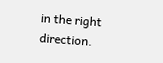in the right direction.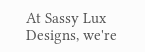At Sassy Lux Designs, we're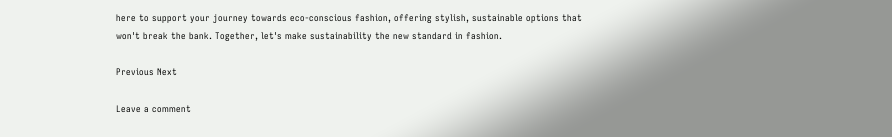here to support your journey towards eco-conscious fashion, offering stylish, sustainable options that won't break the bank. Together, let's make sustainability the new standard in fashion.

Previous Next

Leave a comment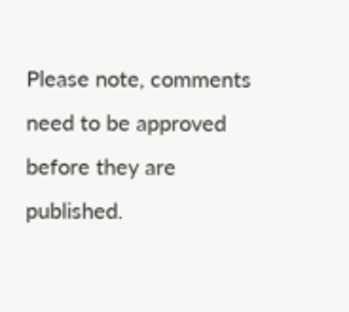Please note, comments need to be approved before they are published.